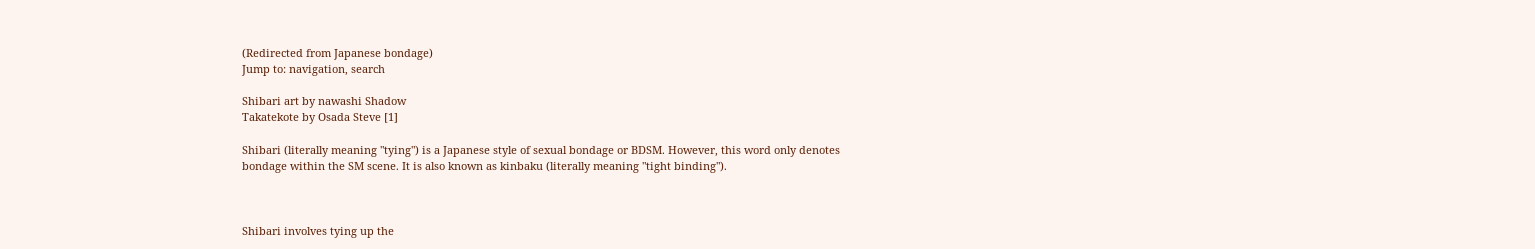(Redirected from Japanese bondage)
Jump to: navigation, search

Shibari art by nawashi Shadow
Takatekote by Osada Steve [1]

Shibari (literally meaning "tying") is a Japanese style of sexual bondage or BDSM. However, this word only denotes bondage within the SM scene. It is also known as kinbaku (literally meaning "tight binding").



Shibari involves tying up the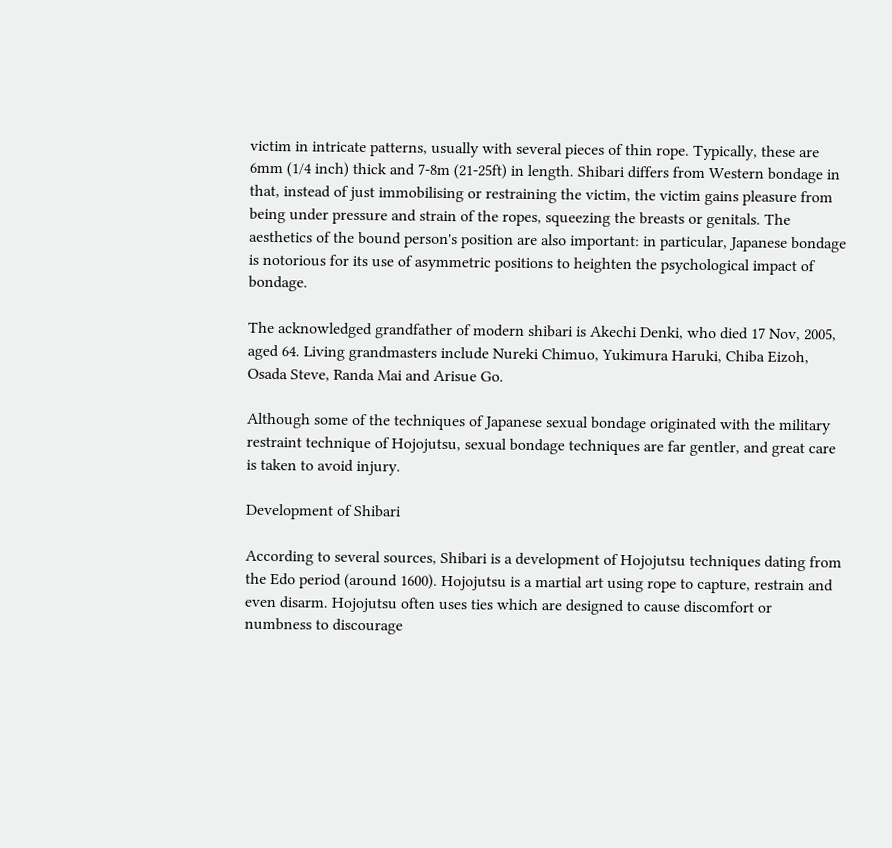victim in intricate patterns, usually with several pieces of thin rope. Typically, these are 6mm (1/4 inch) thick and 7-8m (21-25ft) in length. Shibari differs from Western bondage in that, instead of just immobilising or restraining the victim, the victim gains pleasure from being under pressure and strain of the ropes, squeezing the breasts or genitals. The aesthetics of the bound person's position are also important: in particular, Japanese bondage is notorious for its use of asymmetric positions to heighten the psychological impact of bondage.

The acknowledged grandfather of modern shibari is Akechi Denki, who died 17 Nov, 2005, aged 64. Living grandmasters include Nureki Chimuo, Yukimura Haruki, Chiba Eizoh, Osada Steve, Randa Mai and Arisue Go.

Although some of the techniques of Japanese sexual bondage originated with the military restraint technique of Hojojutsu, sexual bondage techniques are far gentler, and great care is taken to avoid injury.

Development of Shibari

According to several sources, Shibari is a development of Hojojutsu techniques dating from the Edo period (around 1600). Hojojutsu is a martial art using rope to capture, restrain and even disarm. Hojojutsu often uses ties which are designed to cause discomfort or numbness to discourage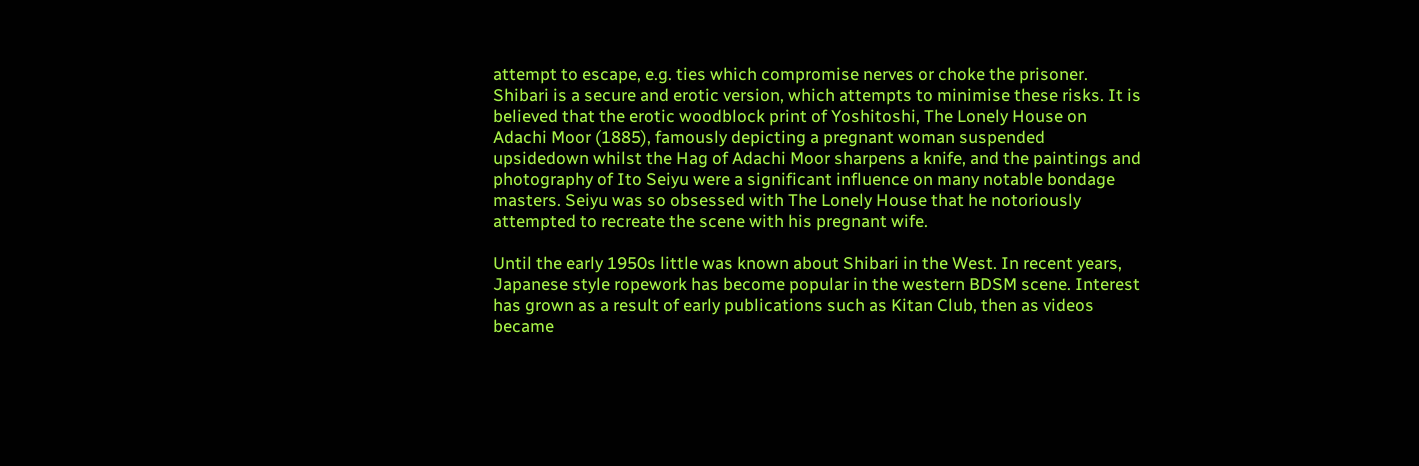attempt to escape, e.g. ties which compromise nerves or choke the prisoner. Shibari is a secure and erotic version, which attempts to minimise these risks. It is believed that the erotic woodblock print of Yoshitoshi, The Lonely House on Adachi Moor (1885), famously depicting a pregnant woman suspended upsidedown whilst the Hag of Adachi Moor sharpens a knife, and the paintings and photography of Ito Seiyu were a significant influence on many notable bondage masters. Seiyu was so obsessed with The Lonely House that he notoriously attempted to recreate the scene with his pregnant wife.

Until the early 1950s little was known about Shibari in the West. In recent years, Japanese style ropework has become popular in the western BDSM scene. Interest has grown as a result of early publications such as Kitan Club, then as videos became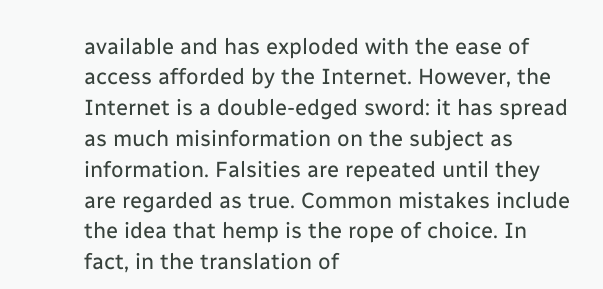available and has exploded with the ease of access afforded by the Internet. However, the Internet is a double-edged sword: it has spread as much misinformation on the subject as information. Falsities are repeated until they are regarded as true. Common mistakes include the idea that hemp is the rope of choice. In fact, in the translation of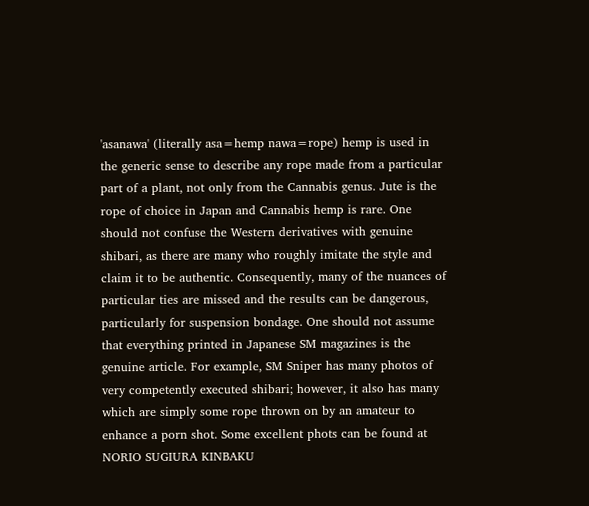'asanawa' (literally asa=hemp nawa=rope) hemp is used in the generic sense to describe any rope made from a particular part of a plant, not only from the Cannabis genus. Jute is the rope of choice in Japan and Cannabis hemp is rare. One should not confuse the Western derivatives with genuine shibari, as there are many who roughly imitate the style and claim it to be authentic. Consequently, many of the nuances of particular ties are missed and the results can be dangerous, particularly for suspension bondage. One should not assume that everything printed in Japanese SM magazines is the genuine article. For example, SM Sniper has many photos of very competently executed shibari; however, it also has many which are simply some rope thrown on by an amateur to enhance a porn shot. Some excellent phots can be found at NORIO SUGIURA KINBAKU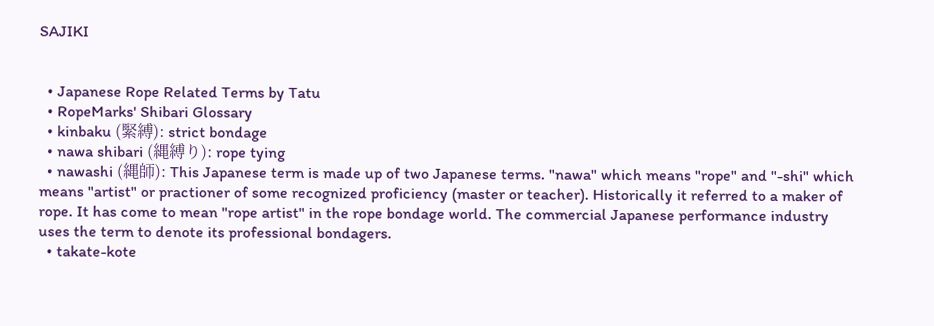SAJIKI


  • Japanese Rope Related Terms by Tatu
  • RopeMarks' Shibari Glossary
  • kinbaku (緊縛): strict bondage
  • nawa shibari (縄縛り): rope tying
  • nawashi (縄師): This Japanese term is made up of two Japanese terms. "nawa" which means "rope" and "-shi" which means "artist" or practioner of some recognized proficiency (master or teacher). Historically it referred to a maker of rope. It has come to mean "rope artist" in the rope bondage world. The commercial Japanese performance industry uses the term to denote its professional bondagers.
  • takate-kote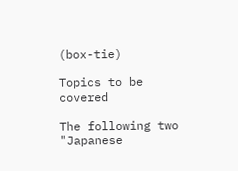(box-tie)

Topics to be covered

The following two "Japanese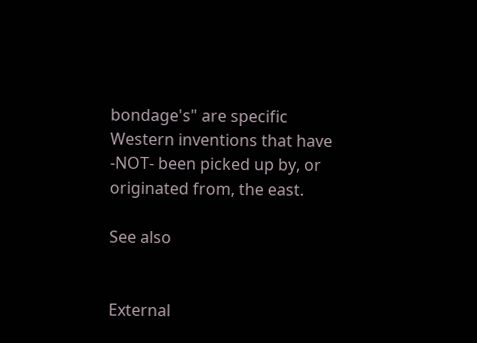bondage's" are specific Western inventions that have -NOT- been picked up by, or originated from, the east.

See also


External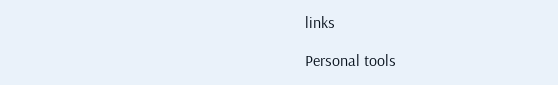links

Personal tools